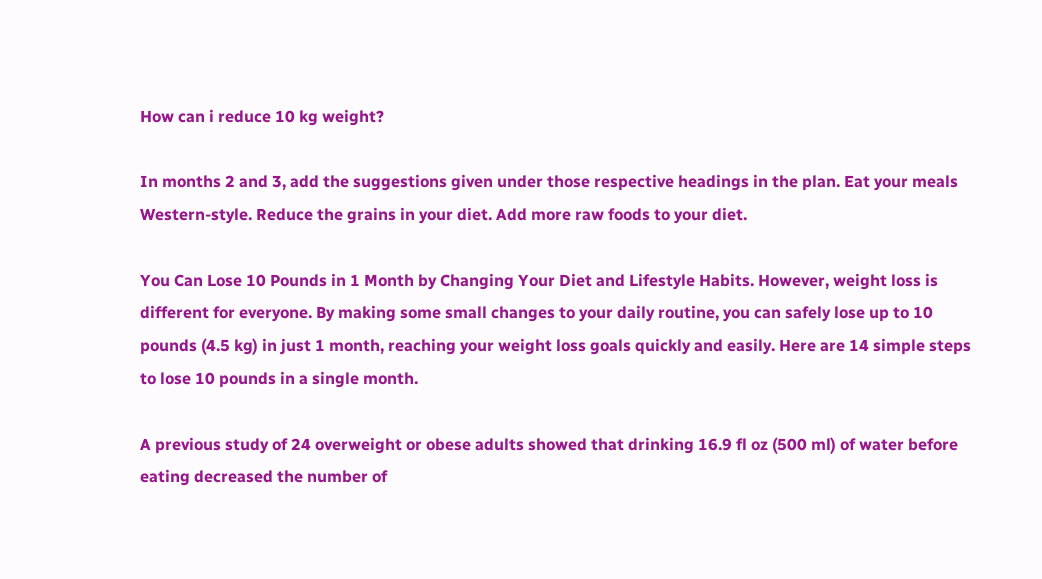How can i reduce 10 kg weight?

In months 2 and 3, add the suggestions given under those respective headings in the plan. Eat your meals Western-style. Reduce the grains in your diet. Add more raw foods to your diet.

You Can Lose 10 Pounds in 1 Month by Changing Your Diet and Lifestyle Habits. However, weight loss is different for everyone. By making some small changes to your daily routine, you can safely lose up to 10 pounds (4.5 kg) in just 1 month, reaching your weight loss goals quickly and easily. Here are 14 simple steps to lose 10 pounds in a single month.

A previous study of 24 overweight or obese adults showed that drinking 16.9 fl oz (500 ml) of water before eating decreased the number of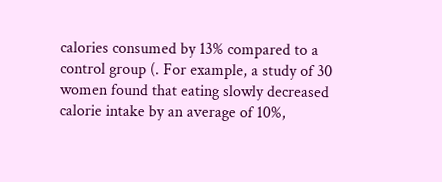calories consumed by 13% compared to a control group (. For example, a study of 30 women found that eating slowly decreased calorie intake by an average of 10%,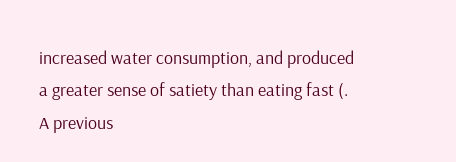increased water consumption, and produced a greater sense of satiety than eating fast (. A previous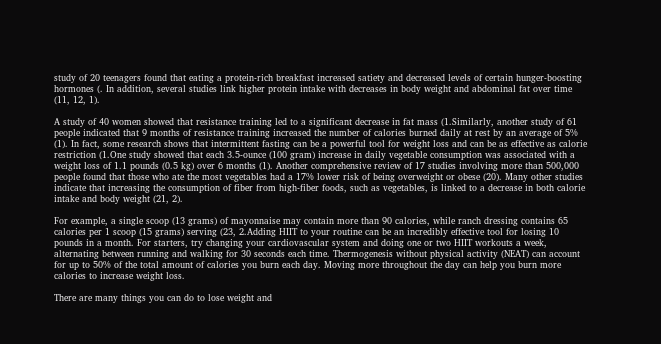study of 20 teenagers found that eating a protein-rich breakfast increased satiety and decreased levels of certain hunger-boosting hormones (. In addition, several studies link higher protein intake with decreases in body weight and abdominal fat over time (11, 12, 1).

A study of 40 women showed that resistance training led to a significant decrease in fat mass (1.Similarly, another study of 61 people indicated that 9 months of resistance training increased the number of calories burned daily at rest by an average of 5% (1). In fact, some research shows that intermittent fasting can be a powerful tool for weight loss and can be as effective as calorie restriction (1.One study showed that each 3.5-ounce (100 gram) increase in daily vegetable consumption was associated with a weight loss of 1.1 pounds (0.5 kg) over 6 months (1). Another comprehensive review of 17 studies involving more than 500,000 people found that those who ate the most vegetables had a 17% lower risk of being overweight or obese (20). Many other studies indicate that increasing the consumption of fiber from high-fiber foods, such as vegetables, is linked to a decrease in both calorie intake and body weight (21, 2).

For example, a single scoop (13 grams) of mayonnaise may contain more than 90 calories, while ranch dressing contains 65 calories per 1 scoop (15 grams) serving (23, 2.Adding HIIT to your routine can be an incredibly effective tool for losing 10 pounds in a month. For starters, try changing your cardiovascular system and doing one or two HIIT workouts a week, alternating between running and walking for 30 seconds each time. Thermogenesis without physical activity (NEAT) can account for up to 50% of the total amount of calories you burn each day. Moving more throughout the day can help you burn more calories to increase weight loss.

There are many things you can do to lose weight and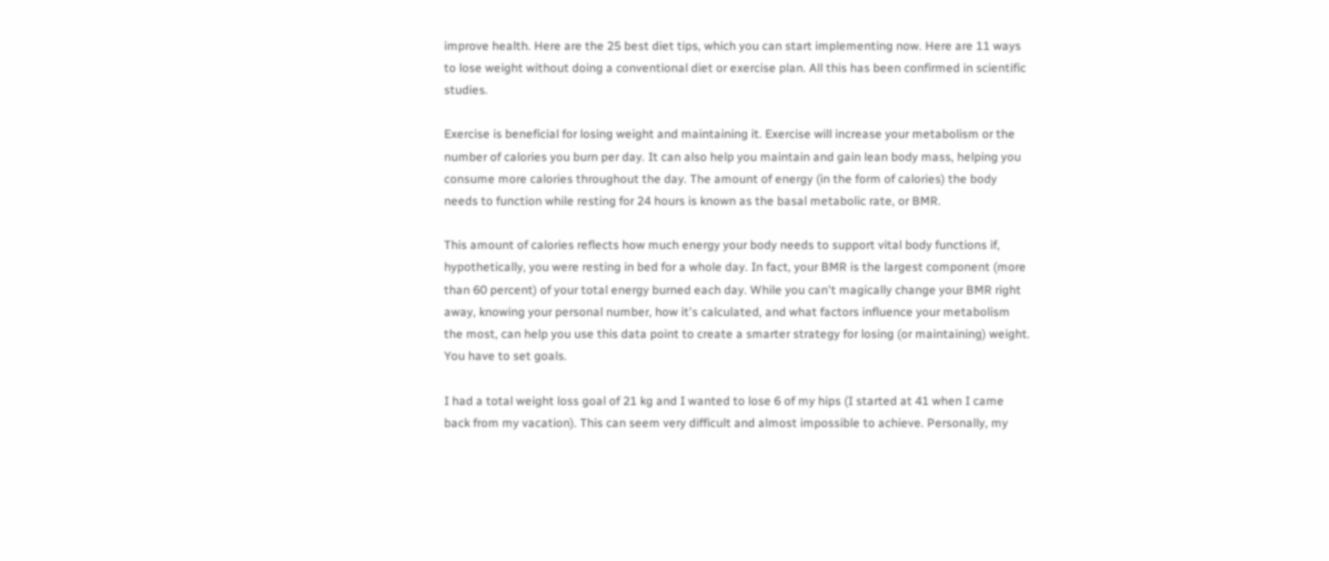improve health. Here are the 25 best diet tips, which you can start implementing now. Here are 11 ways to lose weight without doing a conventional diet or exercise plan. All this has been confirmed in scientific studies.

Exercise is beneficial for losing weight and maintaining it. Exercise will increase your metabolism or the number of calories you burn per day. It can also help you maintain and gain lean body mass, helping you consume more calories throughout the day. The amount of energy (in the form of calories) the body needs to function while resting for 24 hours is known as the basal metabolic rate, or BMR.

This amount of calories reflects how much energy your body needs to support vital body functions if, hypothetically, you were resting in bed for a whole day. In fact, your BMR is the largest component (more than 60 percent) of your total energy burned each day. While you can't magically change your BMR right away, knowing your personal number, how it's calculated, and what factors influence your metabolism the most, can help you use this data point to create a smarter strategy for losing (or maintaining) weight. You have to set goals.

I had a total weight loss goal of 21 kg and I wanted to lose 6 of my hips (I started at 41 when I came back from my vacation). This can seem very difficult and almost impossible to achieve. Personally, my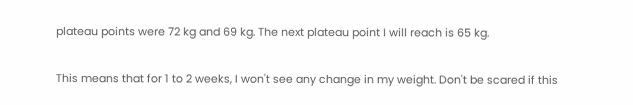plateau points were 72 kg and 69 kg. The next plateau point I will reach is 65 kg.

This means that for 1 to 2 weeks, I won't see any change in my weight. Don't be scared if this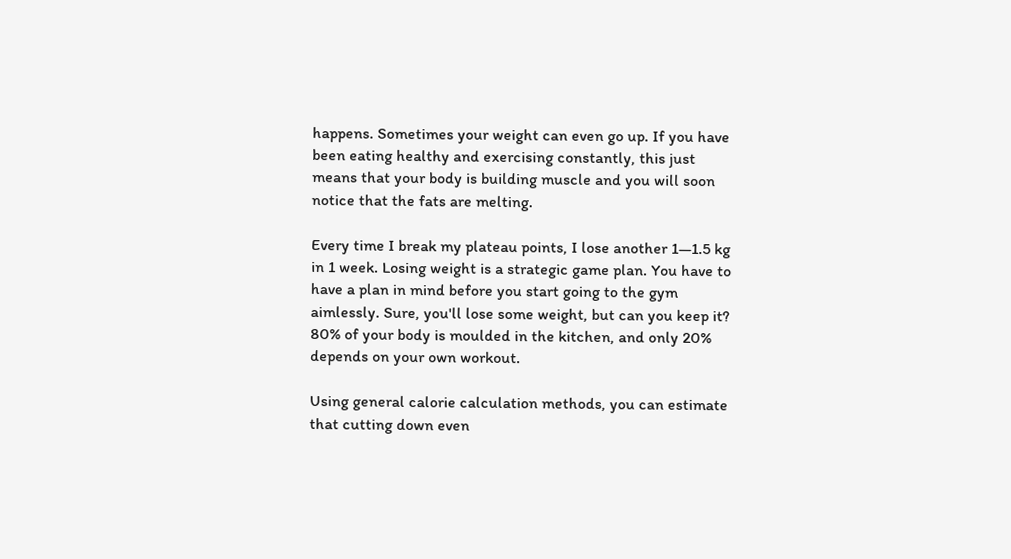happens. Sometimes your weight can even go up. If you have been eating healthy and exercising constantly, this just means that your body is building muscle and you will soon notice that the fats are melting.

Every time I break my plateau points, I lose another 1—1.5 kg in 1 week. Losing weight is a strategic game plan. You have to have a plan in mind before you start going to the gym aimlessly. Sure, you'll lose some weight, but can you keep it? 80% of your body is moulded in the kitchen, and only 20% depends on your own workout.

Using general calorie calculation methods, you can estimate that cutting down even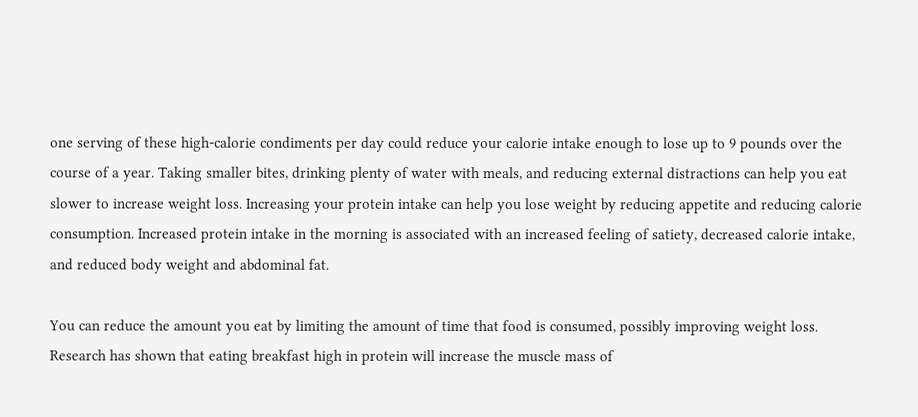one serving of these high-calorie condiments per day could reduce your calorie intake enough to lose up to 9 pounds over the course of a year. Taking smaller bites, drinking plenty of water with meals, and reducing external distractions can help you eat slower to increase weight loss. Increasing your protein intake can help you lose weight by reducing appetite and reducing calorie consumption. Increased protein intake in the morning is associated with an increased feeling of satiety, decreased calorie intake, and reduced body weight and abdominal fat.

You can reduce the amount you eat by limiting the amount of time that food is consumed, possibly improving weight loss. Research has shown that eating breakfast high in protein will increase the muscle mass of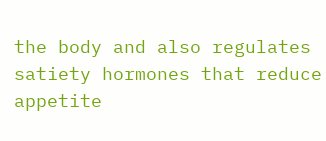the body and also regulates satiety hormones that reduce appetite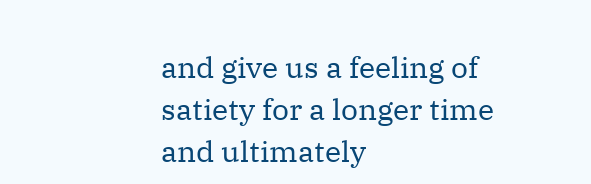and give us a feeling of satiety for a longer time and ultimately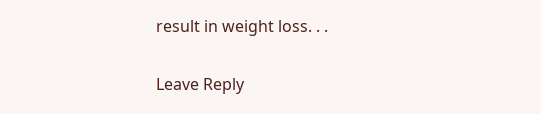result in weight loss. . .

Leave Reply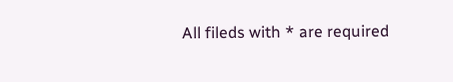All fileds with * are required